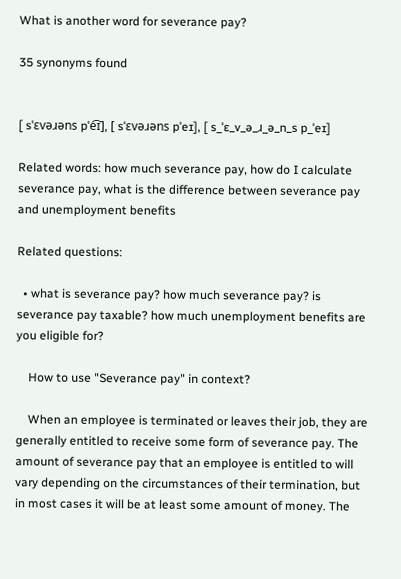What is another word for severance pay?

35 synonyms found


[ sˈɛvəɹəns pˈe͡ɪ], [ sˈɛvəɹəns pˈeɪ], [ s_ˈɛ_v_ə_ɹ_ə_n_s p_ˈeɪ]

Related words: how much severance pay, how do I calculate severance pay, what is the difference between severance pay and unemployment benefits

Related questions:

  • what is severance pay? how much severance pay? is severance pay taxable? how much unemployment benefits are you eligible for?

    How to use "Severance pay" in context?

    When an employee is terminated or leaves their job, they are generally entitled to receive some form of severance pay. The amount of severance pay that an employee is entitled to will vary depending on the circumstances of their termination, but in most cases it will be at least some amount of money. The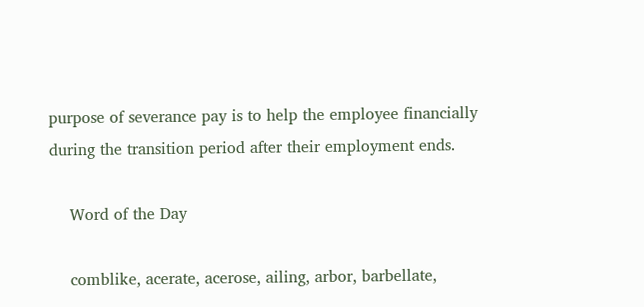purpose of severance pay is to help the employee financially during the transition period after their employment ends.

    Word of the Day

    comblike, acerate, acerose, ailing, arbor, barbellate,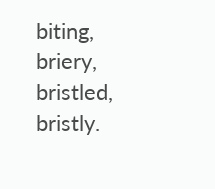biting, briery, bristled, bristly.